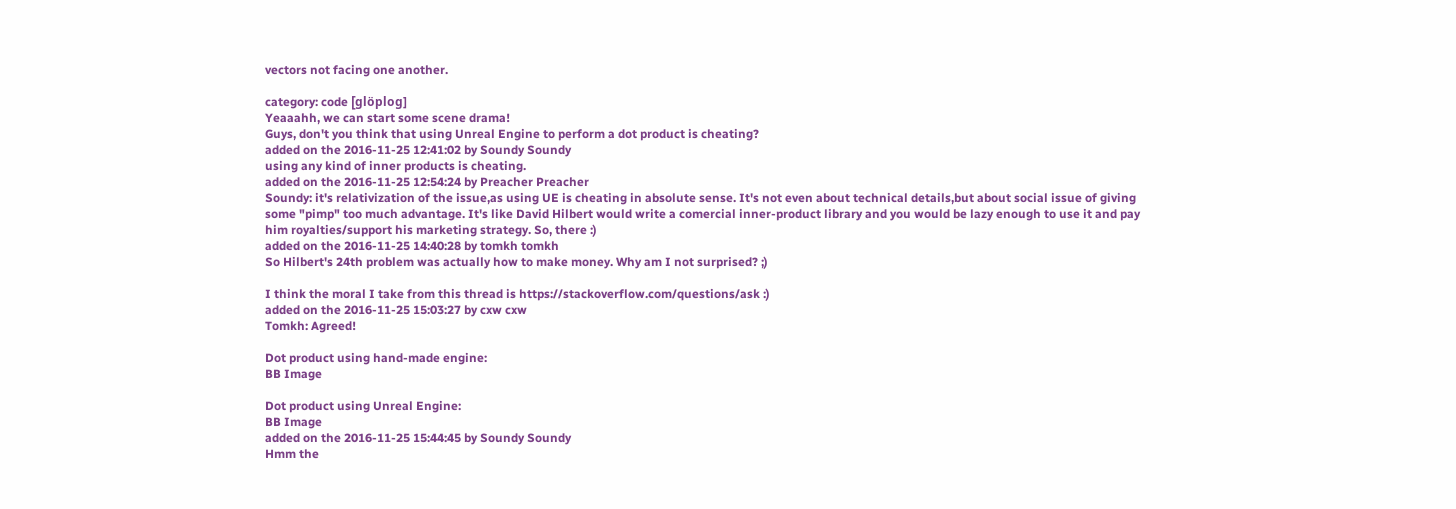vectors not facing one another.

category: code [glöplog]
Yeaaahh, we can start some scene drama!
Guys, don't you think that using Unreal Engine to perform a dot product is cheating?
added on the 2016-11-25 12:41:02 by Soundy Soundy
using any kind of inner products is cheating.
added on the 2016-11-25 12:54:24 by Preacher Preacher
Soundy: it's relativization of the issue,as using UE is cheating in absolute sense. It's not even about technical details,but about social issue of giving some "pimp" too much advantage. It's like David Hilbert would write a comercial inner-product library and you would be lazy enough to use it and pay him royalties/support his marketing strategy. So, there :)
added on the 2016-11-25 14:40:28 by tomkh tomkh
So Hilbert's 24th problem was actually how to make money. Why am I not surprised? ;)

I think the moral I take from this thread is https://stackoverflow.com/questions/ask :)
added on the 2016-11-25 15:03:27 by cxw cxw
Tomkh: Agreed!

Dot product using hand-made engine:
BB Image

Dot product using Unreal Engine:
BB Image
added on the 2016-11-25 15:44:45 by Soundy Soundy
Hmm the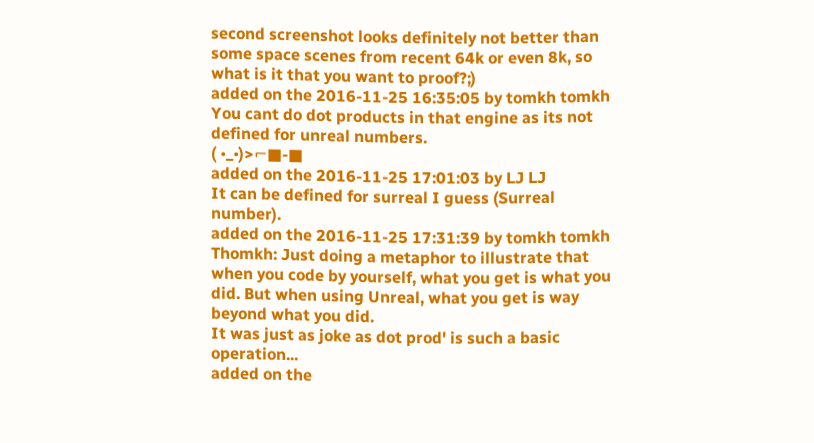second screenshot looks definitely not better than some space scenes from recent 64k or even 8k, so what is it that you want to proof?;)
added on the 2016-11-25 16:35:05 by tomkh tomkh
You cant do dot products in that engine as its not defined for unreal numbers.
( •_•)>⌐■-■
added on the 2016-11-25 17:01:03 by LJ LJ
It can be defined for surreal I guess (Surreal number).
added on the 2016-11-25 17:31:39 by tomkh tomkh
Thomkh: Just doing a metaphor to illustrate that when you code by yourself, what you get is what you did. But when using Unreal, what you get is way beyond what you did.
It was just as joke as dot prod' is such a basic operation...
added on the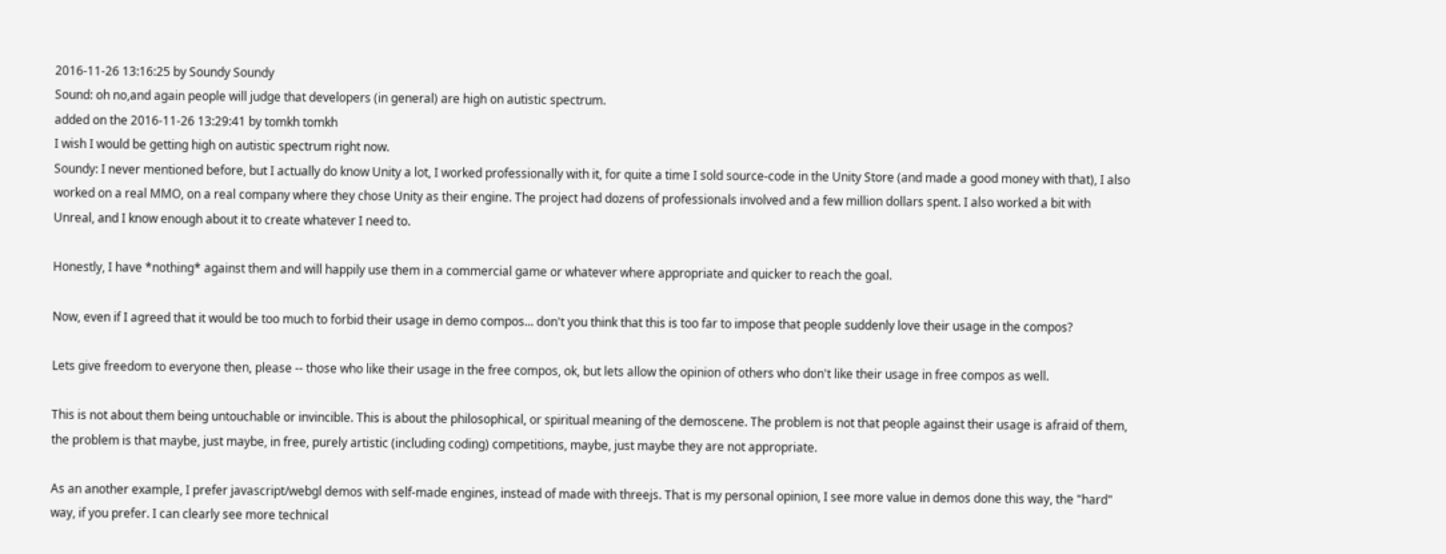2016-11-26 13:16:25 by Soundy Soundy
Sound: oh no,and again people will judge that developers (in general) are high on autistic spectrum.
added on the 2016-11-26 13:29:41 by tomkh tomkh
I wish I would be getting high on autistic spectrum right now.
Soundy: I never mentioned before, but I actually do know Unity a lot, I worked professionally with it, for quite a time I sold source-code in the Unity Store (and made a good money with that), I also worked on a real MMO, on a real company where they chose Unity as their engine. The project had dozens of professionals involved and a few million dollars spent. I also worked a bit with Unreal, and I know enough about it to create whatever I need to.

Honestly, I have *nothing* against them and will happily use them in a commercial game or whatever where appropriate and quicker to reach the goal.

Now, even if I agreed that it would be too much to forbid their usage in demo compos... don't you think that this is too far to impose that people suddenly love their usage in the compos?

Lets give freedom to everyone then, please -- those who like their usage in the free compos, ok, but lets allow the opinion of others who don't like their usage in free compos as well.

This is not about them being untouchable or invincible. This is about the philosophical, or spiritual meaning of the demoscene. The problem is not that people against their usage is afraid of them, the problem is that maybe, just maybe, in free, purely artistic (including coding) competitions, maybe, just maybe they are not appropriate.

As an another example, I prefer javascript/webgl demos with self-made engines, instead of made with threejs. That is my personal opinion, I see more value in demos done this way, the "hard" way, if you prefer. I can clearly see more technical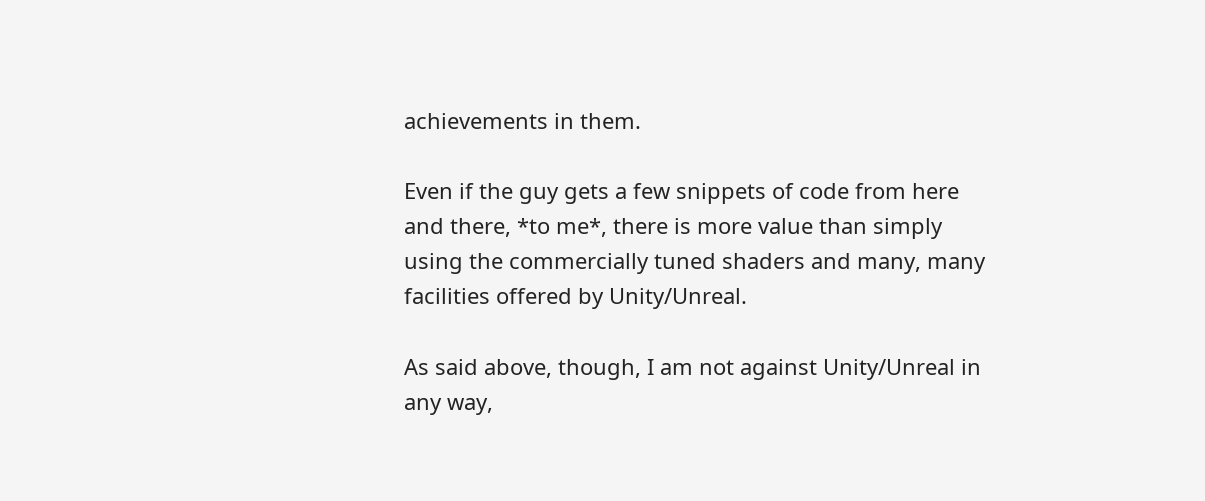achievements in them.

Even if the guy gets a few snippets of code from here and there, *to me*, there is more value than simply using the commercially tuned shaders and many, many facilities offered by Unity/Unreal.

As said above, though, I am not against Unity/Unreal in any way,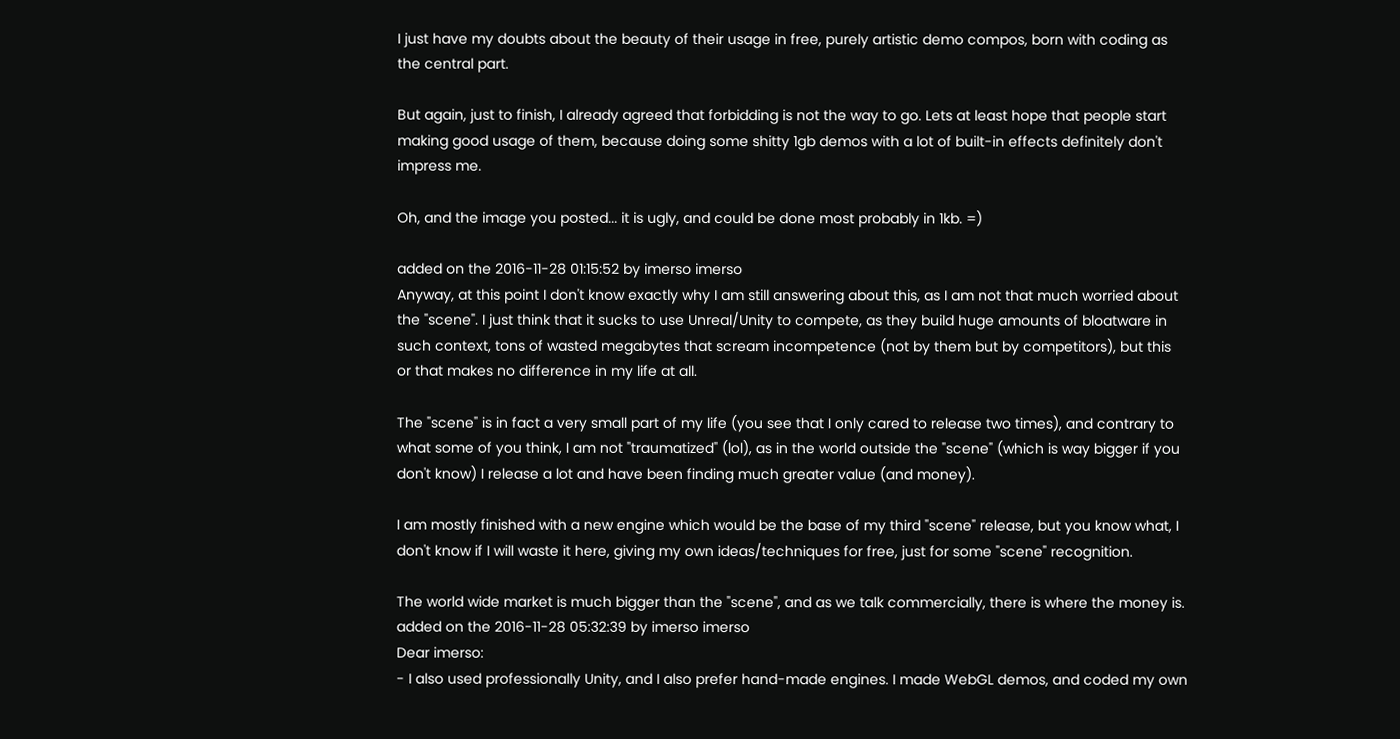I just have my doubts about the beauty of their usage in free, purely artistic demo compos, born with coding as the central part.

But again, just to finish, I already agreed that forbidding is not the way to go. Lets at least hope that people start making good usage of them, because doing some shitty 1gb demos with a lot of built-in effects definitely don't impress me.

Oh, and the image you posted... it is ugly, and could be done most probably in 1kb. =)

added on the 2016-11-28 01:15:52 by imerso imerso
Anyway, at this point I don't know exactly why I am still answering about this, as I am not that much worried about the "scene". I just think that it sucks to use Unreal/Unity to compete, as they build huge amounts of bloatware in such context, tons of wasted megabytes that scream incompetence (not by them but by competitors), but this or that makes no difference in my life at all.

The "scene" is in fact a very small part of my life (you see that I only cared to release two times), and contrary to what some of you think, I am not "traumatized" (lol), as in the world outside the "scene" (which is way bigger if you don't know) I release a lot and have been finding much greater value (and money).

I am mostly finished with a new engine which would be the base of my third "scene" release, but you know what, I don't know if I will waste it here, giving my own ideas/techniques for free, just for some "scene" recognition.

The world wide market is much bigger than the "scene", and as we talk commercially, there is where the money is.
added on the 2016-11-28 05:32:39 by imerso imerso
Dear imerso:
- I also used professionally Unity, and I also prefer hand-made engines. I made WebGL demos, and coded my own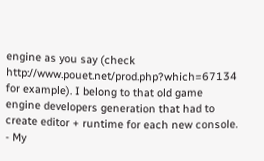engine as you say (check http://www.pouet.net/prod.php?which=67134 for example). I belong to that old game engine developers generation that had to create editor + runtime for each new console.
- My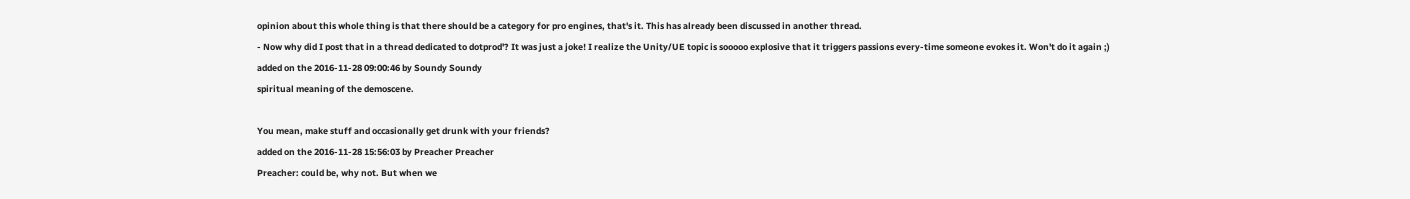opinion about this whole thing is that there should be a category for pro engines, that's it. This has already been discussed in another thread.
- Now why did I post that in a thread dedicated to dotprod'? It was just a joke! I realize the Unity/UE topic is sooooo explosive that it triggers passions every-time someone evokes it. Won't do it again ;)
added on the 2016-11-28 09:00:46 by Soundy Soundy
spiritual meaning of the demoscene.

You mean, make stuff and occasionally get drunk with your friends?
added on the 2016-11-28 15:56:03 by Preacher Preacher
Preacher: could be, why not. But when we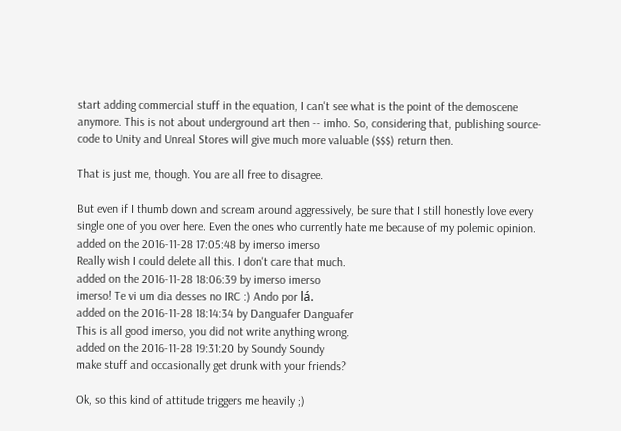start adding commercial stuff in the equation, I can't see what is the point of the demoscene anymore. This is not about underground art then -- imho. So, considering that, publishing source-code to Unity and Unreal Stores will give much more valuable ($$$) return then.

That is just me, though. You are all free to disagree.

But even if I thumb down and scream around aggressively, be sure that I still honestly love every single one of you over here. Even the ones who currently hate me because of my polemic opinion.
added on the 2016-11-28 17:05:48 by imerso imerso
Really wish I could delete all this. I don't care that much.
added on the 2016-11-28 18:06:39 by imerso imerso
imerso! Te vi um dia desses no IRC :) Ando por lá.
added on the 2016-11-28 18:14:34 by Danguafer Danguafer
This is all good imerso, you did not write anything wrong.
added on the 2016-11-28 19:31:20 by Soundy Soundy
make stuff and occasionally get drunk with your friends?

Ok, so this kind of attitude triggers me heavily ;)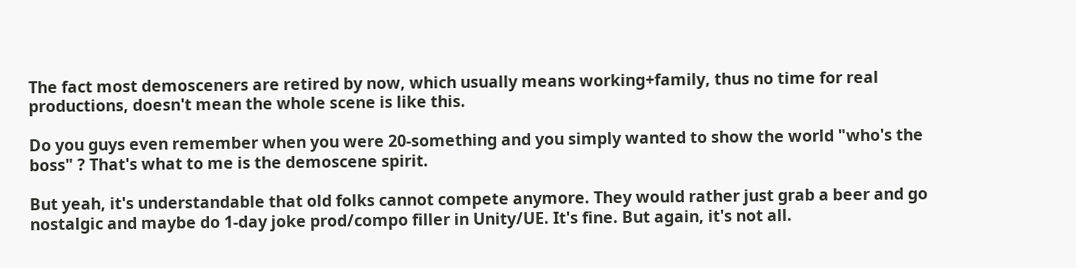The fact most demosceners are retired by now, which usually means working+family, thus no time for real productions, doesn't mean the whole scene is like this.

Do you guys even remember when you were 20-something and you simply wanted to show the world "who's the boss" ? That's what to me is the demoscene spirit.

But yeah, it's understandable that old folks cannot compete anymore. They would rather just grab a beer and go nostalgic and maybe do 1-day joke prod/compo filler in Unity/UE. It's fine. But again, it's not all.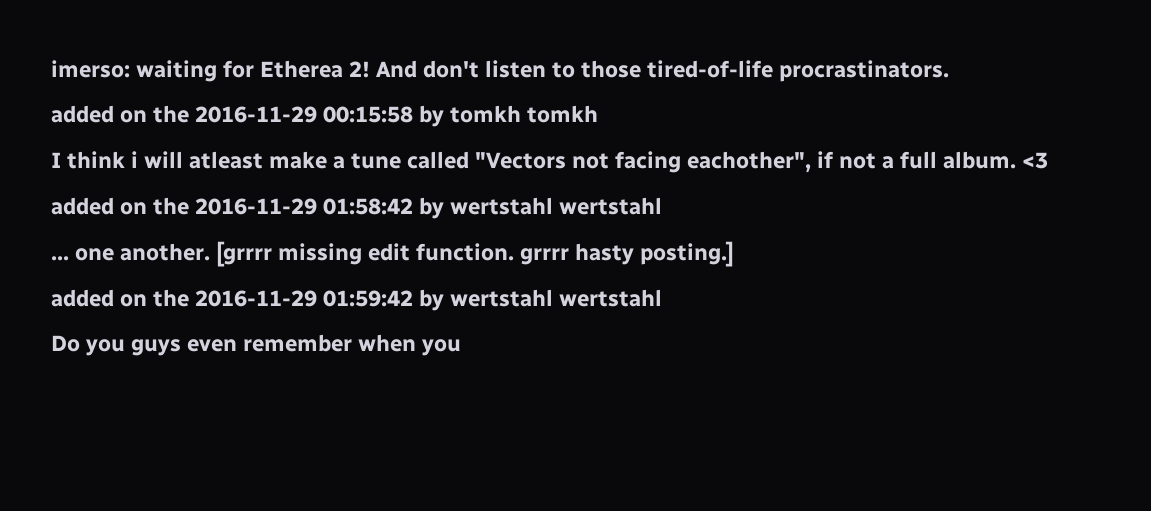imerso: waiting for Etherea 2! And don't listen to those tired-of-life procrastinators.
added on the 2016-11-29 00:15:58 by tomkh tomkh
I think i will atleast make a tune called "Vectors not facing eachother", if not a full album. <3
added on the 2016-11-29 01:58:42 by wertstahl wertstahl
... one another. [grrrr missing edit function. grrrr hasty posting.]
added on the 2016-11-29 01:59:42 by wertstahl wertstahl
Do you guys even remember when you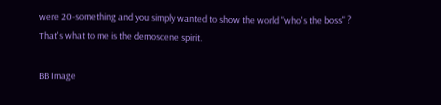were 20-something and you simply wanted to show the world "who's the boss" ? That's what to me is the demoscene spirit.

BB Image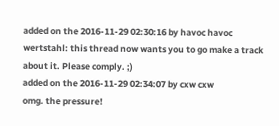added on the 2016-11-29 02:30:16 by havoc havoc
wertstahl: this thread now wants you to go make a track about it. Please comply. ;)
added on the 2016-11-29 02:34:07 by cxw cxw
omg. the pressure!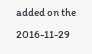added on the 2016-11-29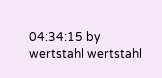04:34:15 by wertstahl wertstahl